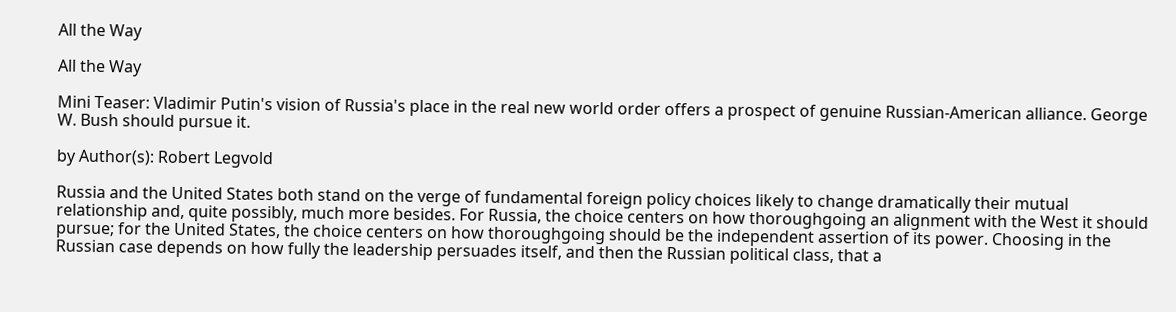All the Way

All the Way

Mini Teaser: Vladimir Putin's vision of Russia's place in the real new world order offers a prospect of genuine Russian-American alliance. George W. Bush should pursue it.

by Author(s): Robert Legvold

Russia and the United States both stand on the verge of fundamental foreign policy choices likely to change dramatically their mutual relationship and, quite possibly, much more besides. For Russia, the choice centers on how thoroughgoing an alignment with the West it should pursue; for the United States, the choice centers on how thoroughgoing should be the independent assertion of its power. Choosing in the Russian case depends on how fully the leadership persuades itself, and then the Russian political class, that a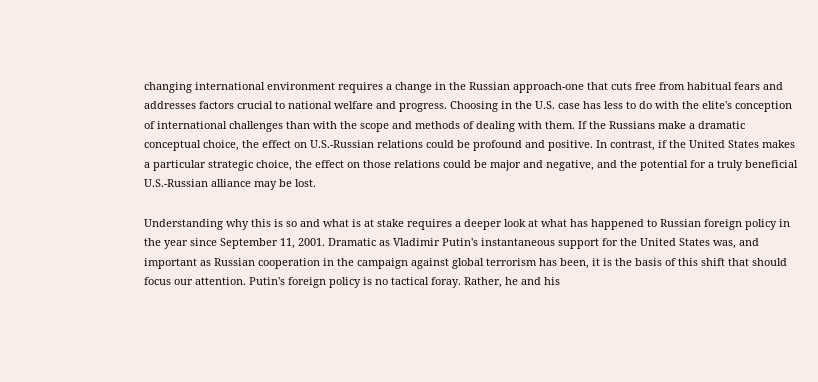changing international environment requires a change in the Russian approach-one that cuts free from habitual fears and addresses factors crucial to national welfare and progress. Choosing in the U.S. case has less to do with the elite's conception of international challenges than with the scope and methods of dealing with them. If the Russians make a dramatic conceptual choice, the effect on U.S.-Russian relations could be profound and positive. In contrast, if the United States makes a particular strategic choice, the effect on those relations could be major and negative, and the potential for a truly beneficial U.S.-Russian alliance may be lost.

Understanding why this is so and what is at stake requires a deeper look at what has happened to Russian foreign policy in the year since September 11, 2001. Dramatic as Vladimir Putin's instantaneous support for the United States was, and important as Russian cooperation in the campaign against global terrorism has been, it is the basis of this shift that should focus our attention. Putin's foreign policy is no tactical foray. Rather, he and his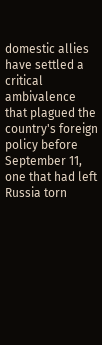domestic allies have settled a critical ambivalence that plagued the country's foreign policy before September 11, one that had left Russia torn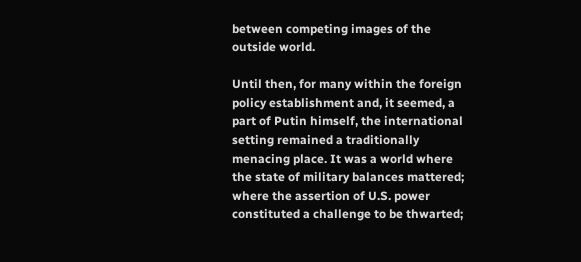between competing images of the outside world.

Until then, for many within the foreign policy establishment and, it seemed, a part of Putin himself, the international setting remained a traditionally menacing place. It was a world where the state of military balances mattered; where the assertion of U.S. power constituted a challenge to be thwarted;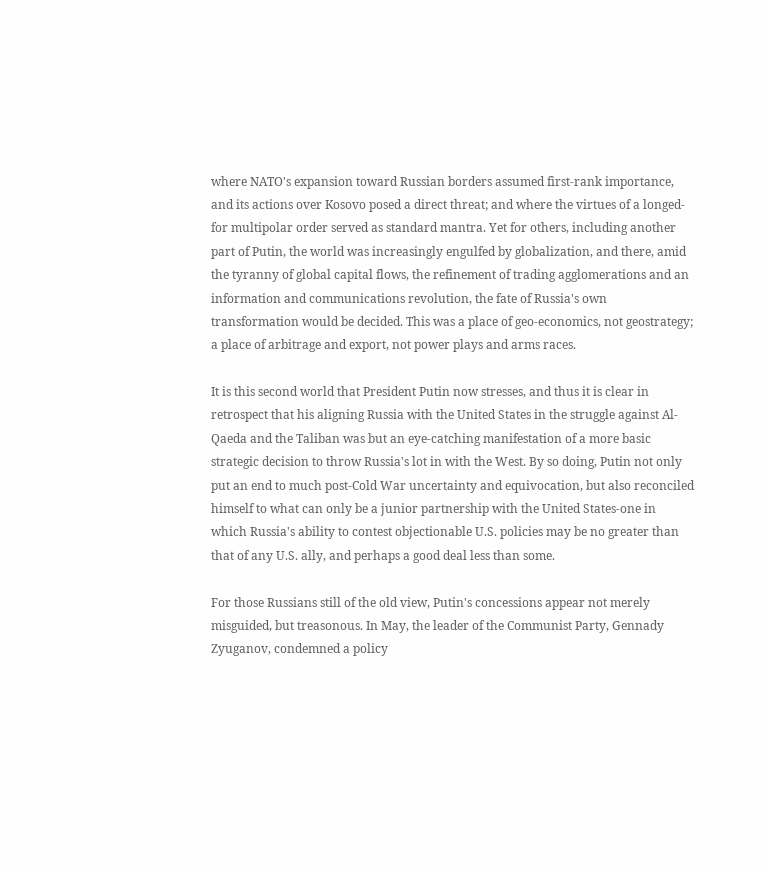where NATO's expansion toward Russian borders assumed first-rank importance, and its actions over Kosovo posed a direct threat; and where the virtues of a longed-for multipolar order served as standard mantra. Yet for others, including another part of Putin, the world was increasingly engulfed by globalization, and there, amid the tyranny of global capital flows, the refinement of trading agglomerations and an information and communications revolution, the fate of Russia's own transformation would be decided. This was a place of geo-economics, not geostrategy; a place of arbitrage and export, not power plays and arms races.

It is this second world that President Putin now stresses, and thus it is clear in retrospect that his aligning Russia with the United States in the struggle against Al-Qaeda and the Taliban was but an eye-catching manifestation of a more basic strategic decision to throw Russia's lot in with the West. By so doing, Putin not only put an end to much post-Cold War uncertainty and equivocation, but also reconciled himself to what can only be a junior partnership with the United States-one in which Russia's ability to contest objectionable U.S. policies may be no greater than that of any U.S. ally, and perhaps a good deal less than some.

For those Russians still of the old view, Putin's concessions appear not merely misguided, but treasonous. In May, the leader of the Communist Party, Gennady Zyuganov, condemned a policy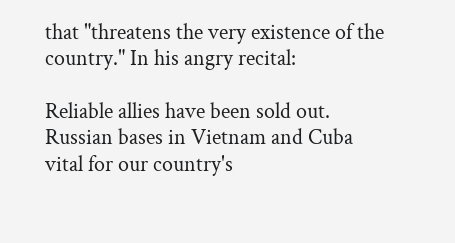that "threatens the very existence of the country." In his angry recital:

Reliable allies have been sold out. Russian bases in Vietnam and Cuba vital for our country's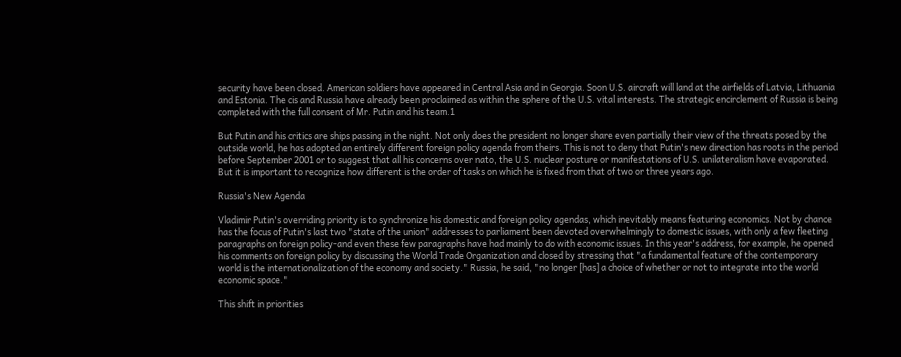security have been closed. American soldiers have appeared in Central Asia and in Georgia. Soon U.S. aircraft will land at the airfields of Latvia, Lithuania and Estonia. The cis and Russia have already been proclaimed as within the sphere of the U.S. vital interests. The strategic encirclement of Russia is being completed with the full consent of Mr. Putin and his team.1

But Putin and his critics are ships passing in the night. Not only does the president no longer share even partially their view of the threats posed by the outside world, he has adopted an entirely different foreign policy agenda from theirs. This is not to deny that Putin's new direction has roots in the period before September 2001 or to suggest that all his concerns over nato, the U.S. nuclear posture or manifestations of U.S. unilateralism have evaporated. But it is important to recognize how different is the order of tasks on which he is fixed from that of two or three years ago.

Russia's New Agenda

Vladimir Putin's overriding priority is to synchronize his domestic and foreign policy agendas, which inevitably means featuring economics. Not by chance has the focus of Putin's last two "state of the union" addresses to parliament been devoted overwhelmingly to domestic issues, with only a few fleeting paragraphs on foreign policy-and even these few paragraphs have had mainly to do with economic issues. In this year's address, for example, he opened his comments on foreign policy by discussing the World Trade Organization and closed by stressing that "a fundamental feature of the contemporary world is the internationalization of the economy and society." Russia, he said, "no longer [has] a choice of whether or not to integrate into the world economic space."

This shift in priorities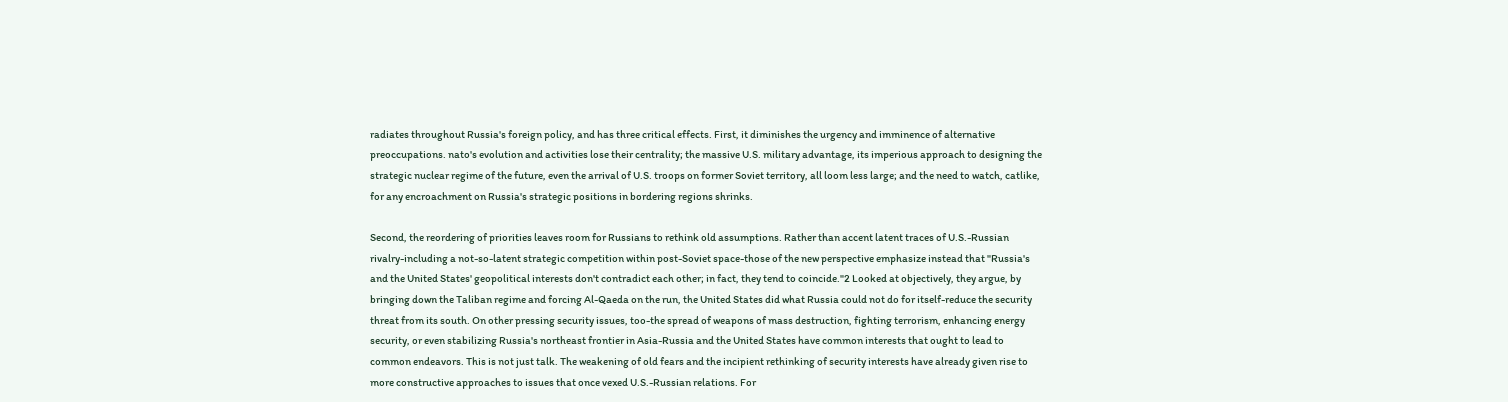radiates throughout Russia's foreign policy, and has three critical effects. First, it diminishes the urgency and imminence of alternative preoccupations. nato's evolution and activities lose their centrality; the massive U.S. military advantage, its imperious approach to designing the strategic nuclear regime of the future, even the arrival of U.S. troops on former Soviet territory, all loom less large; and the need to watch, catlike, for any encroachment on Russia's strategic positions in bordering regions shrinks.

Second, the reordering of priorities leaves room for Russians to rethink old assumptions. Rather than accent latent traces of U.S.-Russian rivalry-including a not-so-latent strategic competition within post-Soviet space-those of the new perspective emphasize instead that "Russia's and the United States' geopolitical interests don't contradict each other; in fact, they tend to coincide."2 Looked at objectively, they argue, by bringing down the Taliban regime and forcing Al-Qaeda on the run, the United States did what Russia could not do for itself-reduce the security threat from its south. On other pressing security issues, too-the spread of weapons of mass destruction, fighting terrorism, enhancing energy security, or even stabilizing Russia's northeast frontier in Asia-Russia and the United States have common interests that ought to lead to common endeavors. This is not just talk. The weakening of old fears and the incipient rethinking of security interests have already given rise to more constructive approaches to issues that once vexed U.S.-Russian relations. For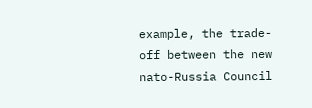example, the trade-off between the new nato-Russia Council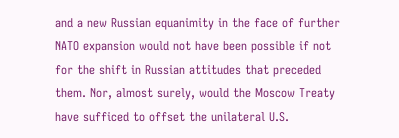and a new Russian equanimity in the face of further NATO expansion would not have been possible if not for the shift in Russian attitudes that preceded them. Nor, almost surely, would the Moscow Treaty have sufficed to offset the unilateral U.S.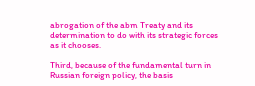abrogation of the abm Treaty and its determination to do with its strategic forces as it chooses.

Third, because of the fundamental turn in Russian foreign policy, the basis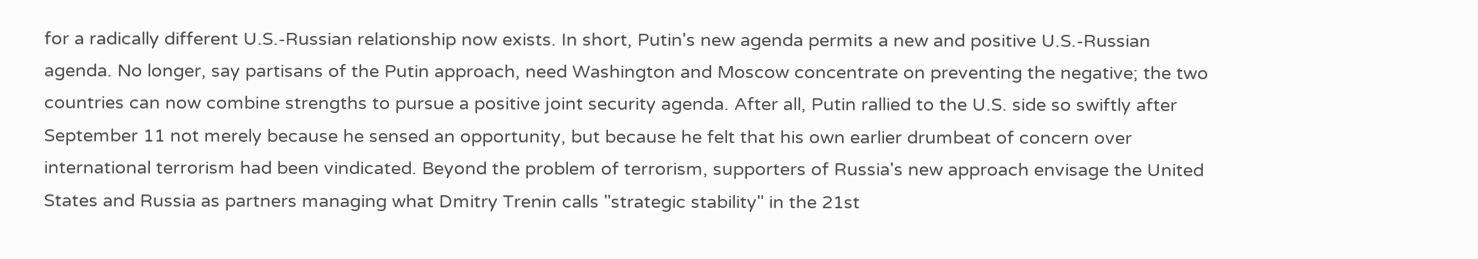for a radically different U.S.-Russian relationship now exists. In short, Putin's new agenda permits a new and positive U.S.-Russian agenda. No longer, say partisans of the Putin approach, need Washington and Moscow concentrate on preventing the negative; the two countries can now combine strengths to pursue a positive joint security agenda. After all, Putin rallied to the U.S. side so swiftly after September 11 not merely because he sensed an opportunity, but because he felt that his own earlier drumbeat of concern over international terrorism had been vindicated. Beyond the problem of terrorism, supporters of Russia's new approach envisage the United States and Russia as partners managing what Dmitry Trenin calls "strategic stability" in the 21st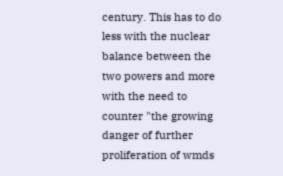century. This has to do less with the nuclear balance between the two powers and more with the need to counter "the growing danger of further proliferation of wmds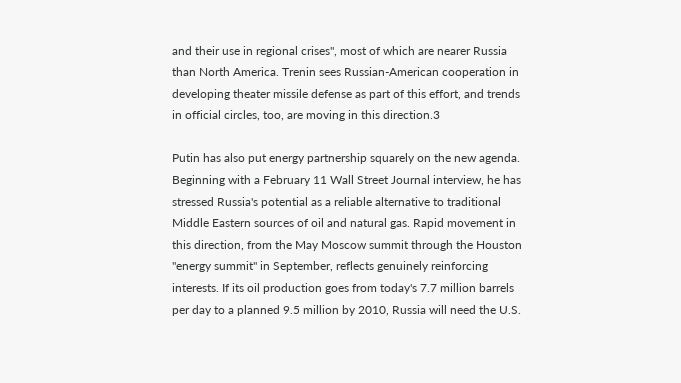and their use in regional crises", most of which are nearer Russia than North America. Trenin sees Russian-American cooperation in developing theater missile defense as part of this effort, and trends in official circles, too, are moving in this direction.3

Putin has also put energy partnership squarely on the new agenda. Beginning with a February 11 Wall Street Journal interview, he has stressed Russia's potential as a reliable alternative to traditional Middle Eastern sources of oil and natural gas. Rapid movement in this direction, from the May Moscow summit through the Houston "energy summit" in September, reflects genuinely reinforcing interests. If its oil production goes from today's 7.7 million barrels per day to a planned 9.5 million by 2010, Russia will need the U.S.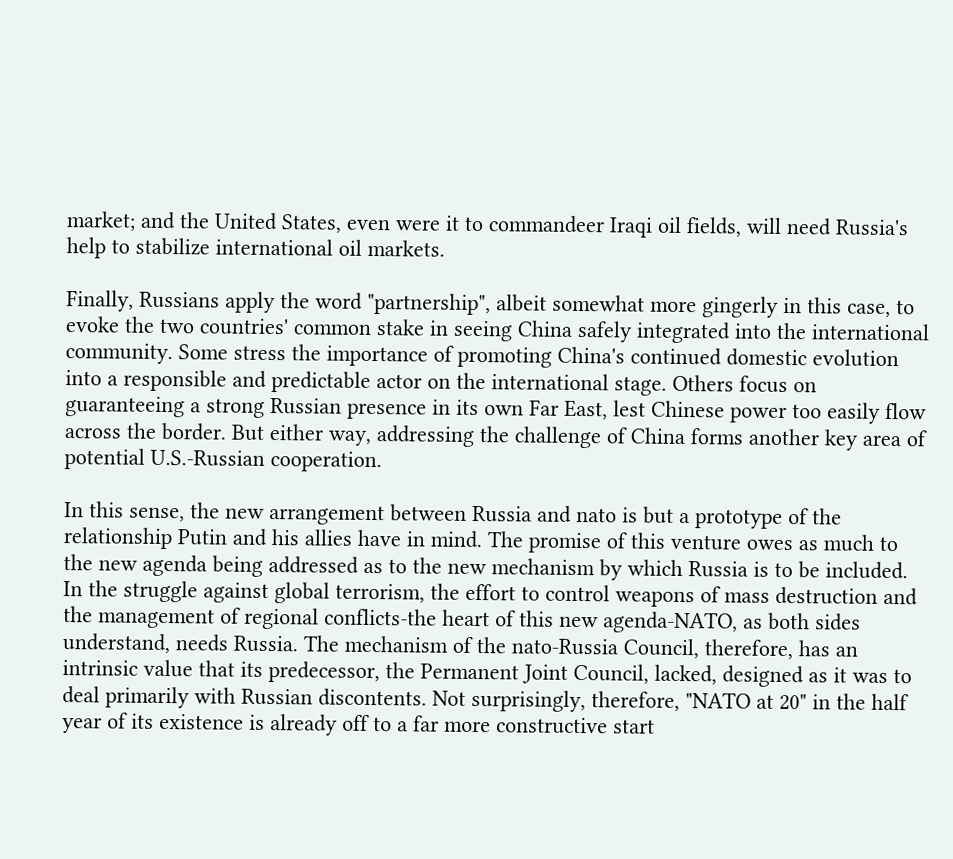market; and the United States, even were it to commandeer Iraqi oil fields, will need Russia's help to stabilize international oil markets.

Finally, Russians apply the word "partnership", albeit somewhat more gingerly in this case, to evoke the two countries' common stake in seeing China safely integrated into the international community. Some stress the importance of promoting China's continued domestic evolution into a responsible and predictable actor on the international stage. Others focus on guaranteeing a strong Russian presence in its own Far East, lest Chinese power too easily flow across the border. But either way, addressing the challenge of China forms another key area of potential U.S.-Russian cooperation.

In this sense, the new arrangement between Russia and nato is but a prototype of the relationship Putin and his allies have in mind. The promise of this venture owes as much to the new agenda being addressed as to the new mechanism by which Russia is to be included. In the struggle against global terrorism, the effort to control weapons of mass destruction and the management of regional conflicts-the heart of this new agenda-NATO, as both sides understand, needs Russia. The mechanism of the nato-Russia Council, therefore, has an intrinsic value that its predecessor, the Permanent Joint Council, lacked, designed as it was to deal primarily with Russian discontents. Not surprisingly, therefore, "NATO at 20" in the half year of its existence is already off to a far more constructive start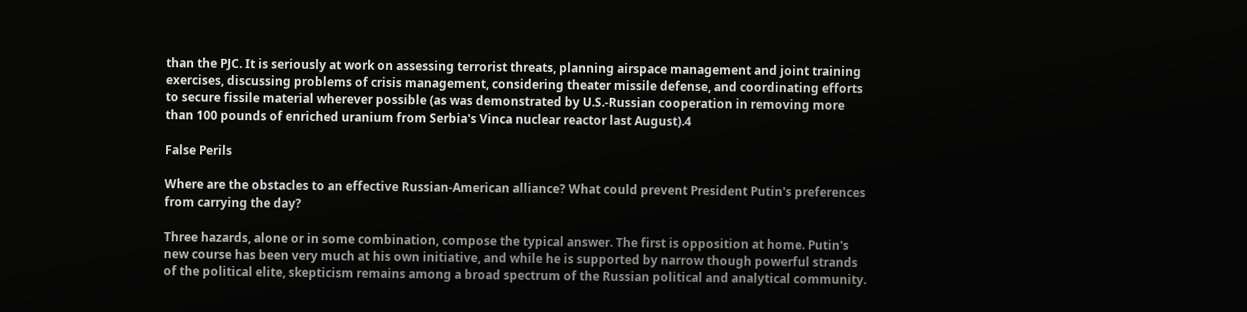than the PJC. It is seriously at work on assessing terrorist threats, planning airspace management and joint training exercises, discussing problems of crisis management, considering theater missile defense, and coordinating efforts to secure fissile material wherever possible (as was demonstrated by U.S.-Russian cooperation in removing more than 100 pounds of enriched uranium from Serbia's Vinca nuclear reactor last August).4

False Perils

Where are the obstacles to an effective Russian-American alliance? What could prevent President Putin's preferences from carrying the day?

Three hazards, alone or in some combination, compose the typical answer. The first is opposition at home. Putin's new course has been very much at his own initiative, and while he is supported by narrow though powerful strands of the political elite, skepticism remains among a broad spectrum of the Russian political and analytical community.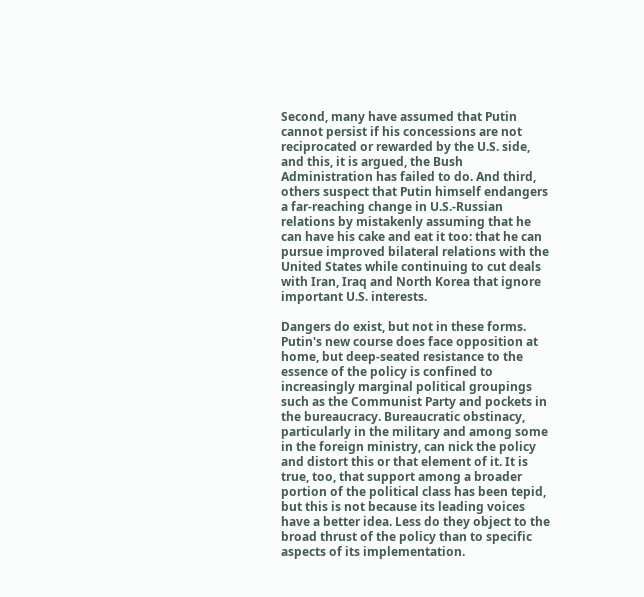Second, many have assumed that Putin cannot persist if his concessions are not reciprocated or rewarded by the U.S. side, and this, it is argued, the Bush Administration has failed to do. And third, others suspect that Putin himself endangers a far-reaching change in U.S.-Russian relations by mistakenly assuming that he can have his cake and eat it too: that he can pursue improved bilateral relations with the United States while continuing to cut deals with Iran, Iraq and North Korea that ignore important U.S. interests.

Dangers do exist, but not in these forms. Putin's new course does face opposition at home, but deep-seated resistance to the essence of the policy is confined to increasingly marginal political groupings such as the Communist Party and pockets in the bureaucracy. Bureaucratic obstinacy, particularly in the military and among some in the foreign ministry, can nick the policy and distort this or that element of it. It is true, too, that support among a broader portion of the political class has been tepid, but this is not because its leading voices have a better idea. Less do they object to the broad thrust of the policy than to specific aspects of its implementation.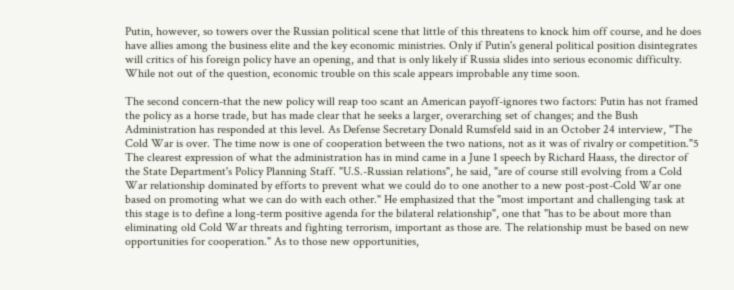Putin, however, so towers over the Russian political scene that little of this threatens to knock him off course, and he does have allies among the business elite and the key economic ministries. Only if Putin's general political position disintegrates will critics of his foreign policy have an opening, and that is only likely if Russia slides into serious economic difficulty. While not out of the question, economic trouble on this scale appears improbable any time soon.

The second concern-that the new policy will reap too scant an American payoff-ignores two factors: Putin has not framed the policy as a horse trade, but has made clear that he seeks a larger, overarching set of changes; and the Bush Administration has responded at this level. As Defense Secretary Donald Rumsfeld said in an October 24 interview, "The Cold War is over. The time now is one of cooperation between the two nations, not as it was of rivalry or competition."5
The clearest expression of what the administration has in mind came in a June 1 speech by Richard Haass, the director of the State Department's Policy Planning Staff. "U.S.-Russian relations", he said, "are of course still evolving from a Cold War relationship dominated by efforts to prevent what we could do to one another to a new post-post-Cold War one based on promoting what we can do with each other." He emphasized that the "most important and challenging task at this stage is to define a long-term positive agenda for the bilateral relationship", one that "has to be about more than eliminating old Cold War threats and fighting terrorism, important as those are. The relationship must be based on new opportunities for cooperation." As to those new opportunities,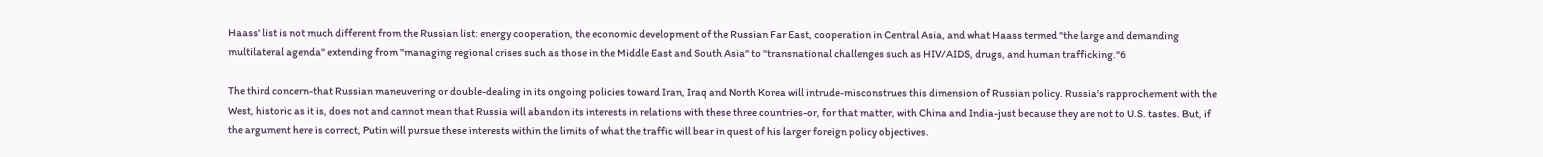Haass' list is not much different from the Russian list: energy cooperation, the economic development of the Russian Far East, cooperation in Central Asia, and what Haass termed "the large and demanding multilateral agenda" extending from "managing regional crises such as those in the Middle East and South Asia" to "transnational challenges such as HIV/AIDS, drugs, and human trafficking."6

The third concern-that Russian maneuvering or double-dealing in its ongoing policies toward Iran, Iraq and North Korea will intrude-misconstrues this dimension of Russian policy. Russia's rapprochement with the West, historic as it is, does not and cannot mean that Russia will abandon its interests in relations with these three countries-or, for that matter, with China and India-just because they are not to U.S. tastes. But, if the argument here is correct, Putin will pursue these interests within the limits of what the traffic will bear in quest of his larger foreign policy objectives.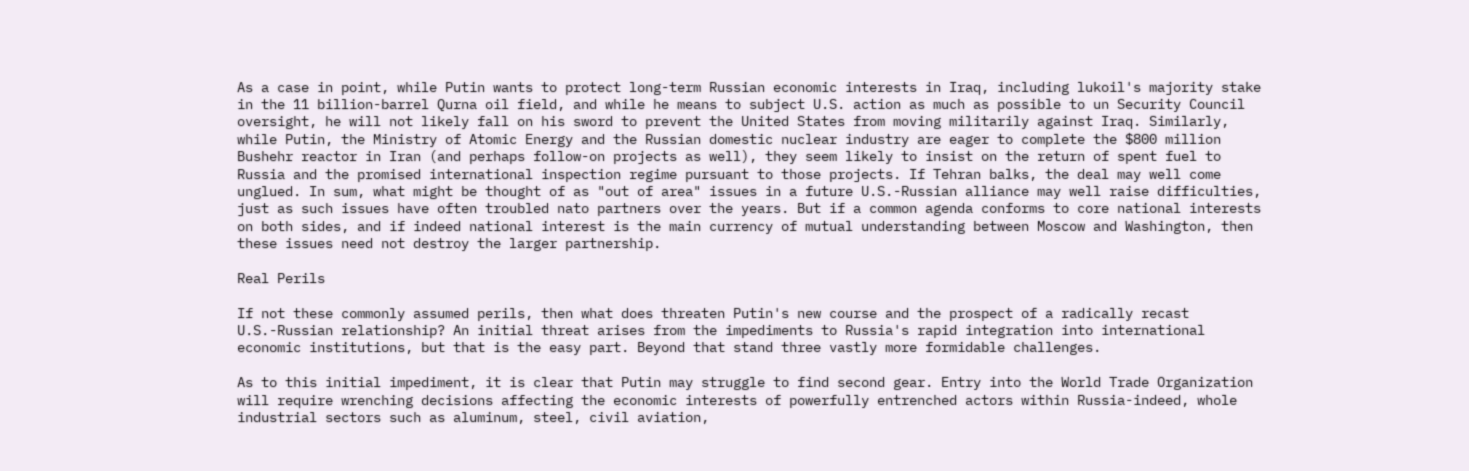As a case in point, while Putin wants to protect long-term Russian economic interests in Iraq, including lukoil's majority stake in the 11 billion-barrel Qurna oil field, and while he means to subject U.S. action as much as possible to un Security Council oversight, he will not likely fall on his sword to prevent the United States from moving militarily against Iraq. Similarly, while Putin, the Ministry of Atomic Energy and the Russian domestic nuclear industry are eager to complete the $800 million Bushehr reactor in Iran (and perhaps follow-on projects as well), they seem likely to insist on the return of spent fuel to Russia and the promised international inspection regime pursuant to those projects. If Tehran balks, the deal may well come unglued. In sum, what might be thought of as "out of area" issues in a future U.S.-Russian alliance may well raise difficulties, just as such issues have often troubled nato partners over the years. But if a common agenda conforms to core national interests on both sides, and if indeed national interest is the main currency of mutual understanding between Moscow and Washington, then these issues need not destroy the larger partnership.

Real Perils

If not these commonly assumed perils, then what does threaten Putin's new course and the prospect of a radically recast U.S.-Russian relationship? An initial threat arises from the impediments to Russia's rapid integration into international economic institutions, but that is the easy part. Beyond that stand three vastly more formidable challenges.

As to this initial impediment, it is clear that Putin may struggle to find second gear. Entry into the World Trade Organization will require wrenching decisions affecting the economic interests of powerfully entrenched actors within Russia-indeed, whole industrial sectors such as aluminum, steel, civil aviation,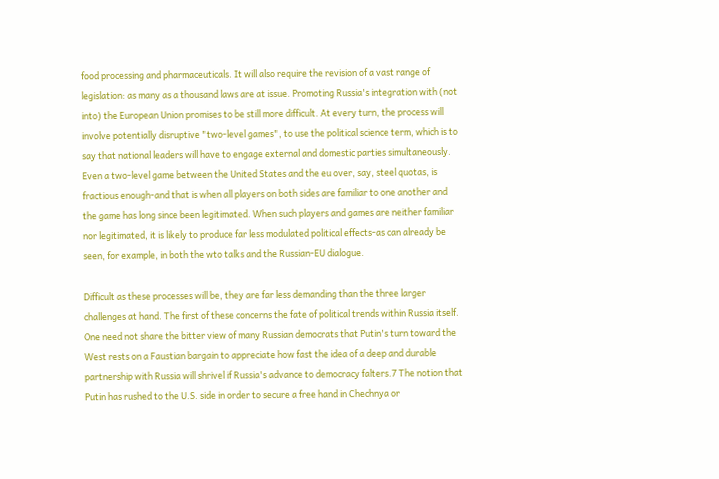food processing and pharmaceuticals. It will also require the revision of a vast range of legislation: as many as a thousand laws are at issue. Promoting Russia's integration with (not into) the European Union promises to be still more difficult. At every turn, the process will involve potentially disruptive "two-level games", to use the political science term, which is to say that national leaders will have to engage external and domestic parties simultaneously. Even a two-level game between the United States and the eu over, say, steel quotas, is fractious enough-and that is when all players on both sides are familiar to one another and the game has long since been legitimated. When such players and games are neither familiar nor legitimated, it is likely to produce far less modulated political effects-as can already be seen, for example, in both the wto talks and the Russian-EU dialogue.

Difficult as these processes will be, they are far less demanding than the three larger challenges at hand. The first of these concerns the fate of political trends within Russia itself. One need not share the bitter view of many Russian democrats that Putin's turn toward the West rests on a Faustian bargain to appreciate how fast the idea of a deep and durable partnership with Russia will shrivel if Russia's advance to democracy falters.7 The notion that Putin has rushed to the U.S. side in order to secure a free hand in Chechnya or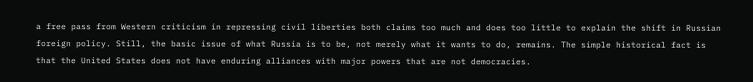a free pass from Western criticism in repressing civil liberties both claims too much and does too little to explain the shift in Russian foreign policy. Still, the basic issue of what Russia is to be, not merely what it wants to do, remains. The simple historical fact is that the United States does not have enduring alliances with major powers that are not democracies.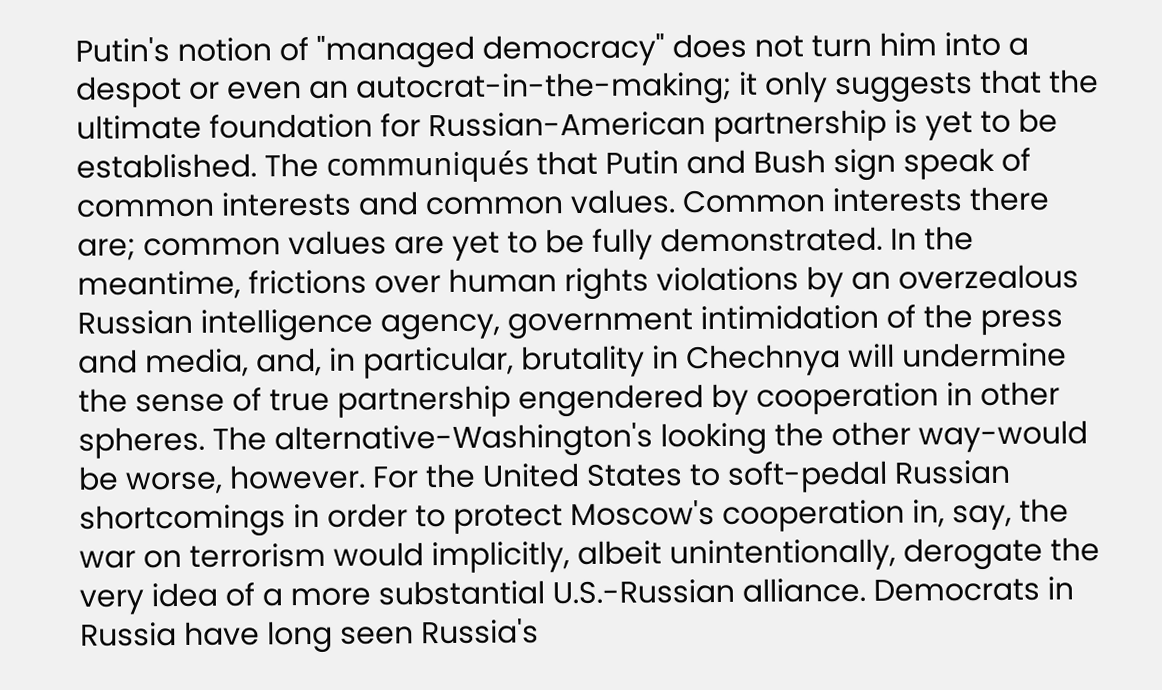Putin's notion of "managed democracy" does not turn him into a despot or even an autocrat-in-the-making; it only suggests that the ultimate foundation for Russian-American partnership is yet to be established. The communiqués that Putin and Bush sign speak of common interests and common values. Common interests there are; common values are yet to be fully demonstrated. In the meantime, frictions over human rights violations by an overzealous Russian intelligence agency, government intimidation of the press and media, and, in particular, brutality in Chechnya will undermine the sense of true partnership engendered by cooperation in other spheres. The alternative-Washington's looking the other way-would be worse, however. For the United States to soft-pedal Russian shortcomings in order to protect Moscow's cooperation in, say, the war on terrorism would implicitly, albeit unintentionally, derogate the very idea of a more substantial U.S.-Russian alliance. Democrats in Russia have long seen Russia's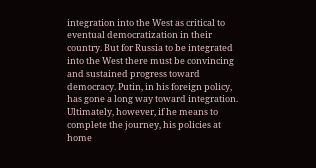integration into the West as critical to eventual democratization in their country. But for Russia to be integrated into the West there must be convincing and sustained progress toward democracy. Putin, in his foreign policy, has gone a long way toward integration. Ultimately, however, if he means to complete the journey, his policies at home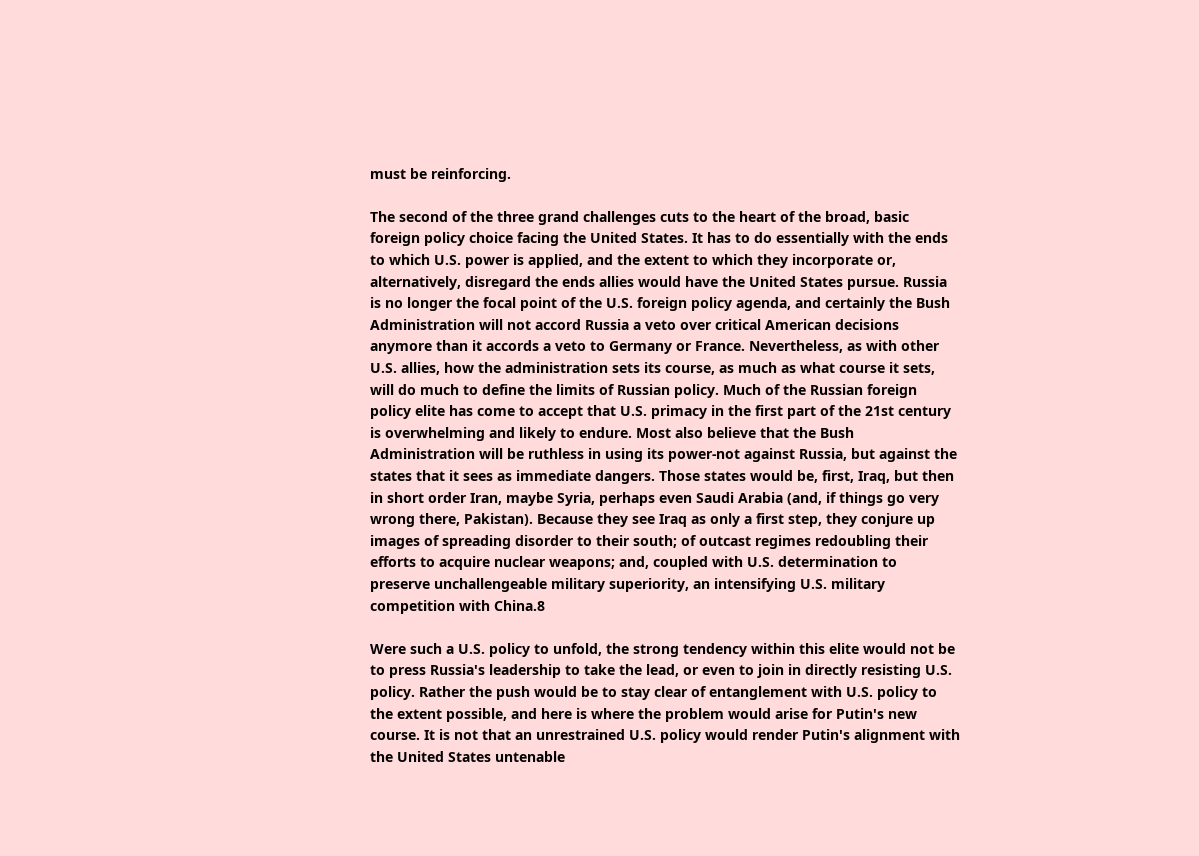must be reinforcing.

The second of the three grand challenges cuts to the heart of the broad, basic foreign policy choice facing the United States. It has to do essentially with the ends to which U.S. power is applied, and the extent to which they incorporate or, alternatively, disregard the ends allies would have the United States pursue. Russia is no longer the focal point of the U.S. foreign policy agenda, and certainly the Bush Administration will not accord Russia a veto over critical American decisions anymore than it accords a veto to Germany or France. Nevertheless, as with other U.S. allies, how the administration sets its course, as much as what course it sets, will do much to define the limits of Russian policy. Much of the Russian foreign policy elite has come to accept that U.S. primacy in the first part of the 21st century is overwhelming and likely to endure. Most also believe that the Bush Administration will be ruthless in using its power-not against Russia, but against the states that it sees as immediate dangers. Those states would be, first, Iraq, but then in short order Iran, maybe Syria, perhaps even Saudi Arabia (and, if things go very wrong there, Pakistan). Because they see Iraq as only a first step, they conjure up images of spreading disorder to their south; of outcast regimes redoubling their efforts to acquire nuclear weapons; and, coupled with U.S. determination to preserve unchallengeable military superiority, an intensifying U.S. military competition with China.8

Were such a U.S. policy to unfold, the strong tendency within this elite would not be to press Russia's leadership to take the lead, or even to join in directly resisting U.S. policy. Rather the push would be to stay clear of entanglement with U.S. policy to the extent possible, and here is where the problem would arise for Putin's new course. It is not that an unrestrained U.S. policy would render Putin's alignment with the United States untenable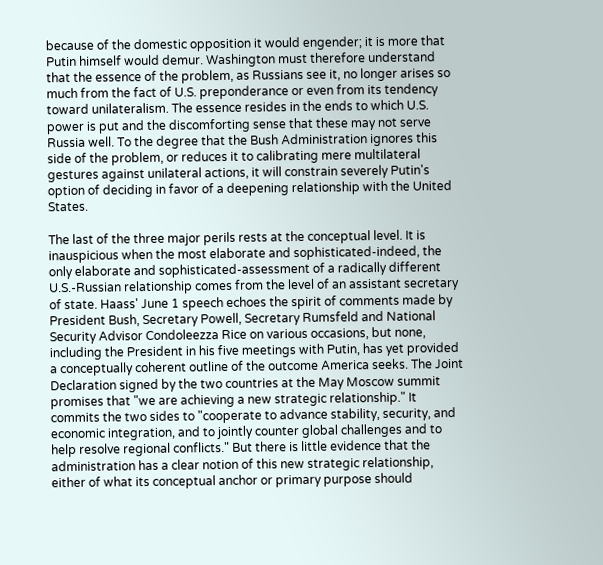because of the domestic opposition it would engender; it is more that Putin himself would demur. Washington must therefore understand that the essence of the problem, as Russians see it, no longer arises so much from the fact of U.S. preponderance or even from its tendency toward unilateralism. The essence resides in the ends to which U.S. power is put and the discomforting sense that these may not serve Russia well. To the degree that the Bush Administration ignores this side of the problem, or reduces it to calibrating mere multilateral gestures against unilateral actions, it will constrain severely Putin's option of deciding in favor of a deepening relationship with the United States.

The last of the three major perils rests at the conceptual level. It is inauspicious when the most elaborate and sophisticated-indeed, the only elaborate and sophisticated-assessment of a radically different U.S.-Russian relationship comes from the level of an assistant secretary of state. Haass' June 1 speech echoes the spirit of comments made by President Bush, Secretary Powell, Secretary Rumsfeld and National Security Advisor Condoleezza Rice on various occasions, but none, including the President in his five meetings with Putin, has yet provided a conceptually coherent outline of the outcome America seeks. The Joint Declaration signed by the two countries at the May Moscow summit promises that "we are achieving a new strategic relationship." It commits the two sides to "cooperate to advance stability, security, and economic integration, and to jointly counter global challenges and to help resolve regional conflicts." But there is little evidence that the administration has a clear notion of this new strategic relationship, either of what its conceptual anchor or primary purpose should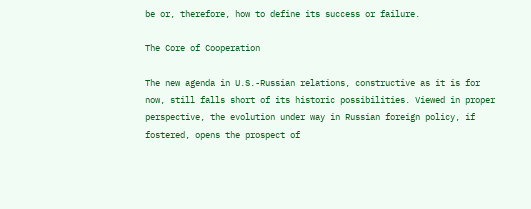be or, therefore, how to define its success or failure.

The Core of Cooperation

The new agenda in U.S.-Russian relations, constructive as it is for now, still falls short of its historic possibilities. Viewed in proper perspective, the evolution under way in Russian foreign policy, if fostered, opens the prospect of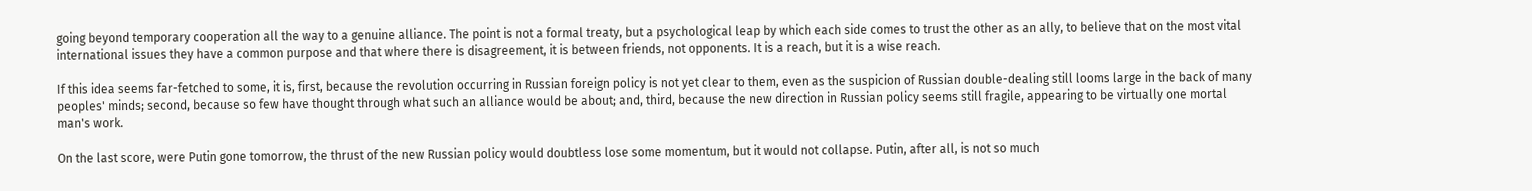going beyond temporary cooperation all the way to a genuine alliance. The point is not a formal treaty, but a psychological leap by which each side comes to trust the other as an ally, to believe that on the most vital international issues they have a common purpose and that where there is disagreement, it is between friends, not opponents. It is a reach, but it is a wise reach.

If this idea seems far-fetched to some, it is, first, because the revolution occurring in Russian foreign policy is not yet clear to them, even as the suspicion of Russian double-dealing still looms large in the back of many peoples' minds; second, because so few have thought through what such an alliance would be about; and, third, because the new direction in Russian policy seems still fragile, appearing to be virtually one mortal man's work.

On the last score, were Putin gone tomorrow, the thrust of the new Russian policy would doubtless lose some momentum, but it would not collapse. Putin, after all, is not so much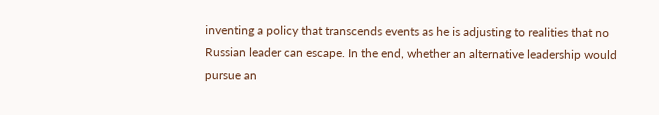inventing a policy that transcends events as he is adjusting to realities that no Russian leader can escape. In the end, whether an alternative leadership would pursue an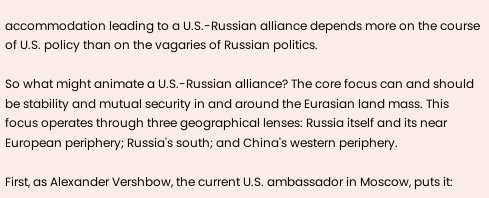accommodation leading to a U.S.-Russian alliance depends more on the course of U.S. policy than on the vagaries of Russian politics.

So what might animate a U.S.-Russian alliance? The core focus can and should be stability and mutual security in and around the Eurasian land mass. This focus operates through three geographical lenses: Russia itself and its near European periphery; Russia's south; and China's western periphery.

First, as Alexander Vershbow, the current U.S. ambassador in Moscow, puts it: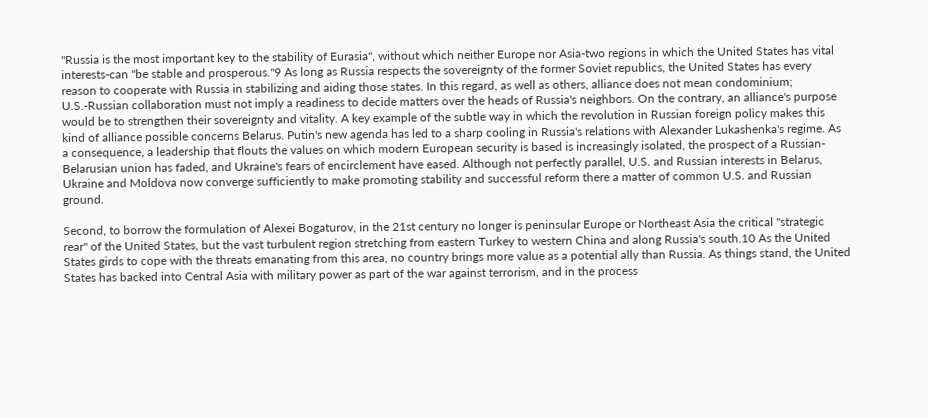"Russia is the most important key to the stability of Eurasia", without which neither Europe nor Asia-two regions in which the United States has vital interests-can "be stable and prosperous."9 As long as Russia respects the sovereignty of the former Soviet republics, the United States has every reason to cooperate with Russia in stabilizing and aiding those states. In this regard, as well as others, alliance does not mean condominium; U.S.-Russian collaboration must not imply a readiness to decide matters over the heads of Russia's neighbors. On the contrary, an alliance's purpose would be to strengthen their sovereignty and vitality. A key example of the subtle way in which the revolution in Russian foreign policy makes this kind of alliance possible concerns Belarus. Putin's new agenda has led to a sharp cooling in Russia's relations with Alexander Lukashenka's regime. As a consequence, a leadership that flouts the values on which modern European security is based is increasingly isolated, the prospect of a Russian-Belarusian union has faded, and Ukraine's fears of encirclement have eased. Although not perfectly parallel, U.S. and Russian interests in Belarus, Ukraine and Moldova now converge sufficiently to make promoting stability and successful reform there a matter of common U.S. and Russian ground.

Second, to borrow the formulation of Alexei Bogaturov, in the 21st century no longer is peninsular Europe or Northeast Asia the critical "strategic rear" of the United States, but the vast turbulent region stretching from eastern Turkey to western China and along Russia's south.10 As the United States girds to cope with the threats emanating from this area, no country brings more value as a potential ally than Russia. As things stand, the United States has backed into Central Asia with military power as part of the war against terrorism, and in the process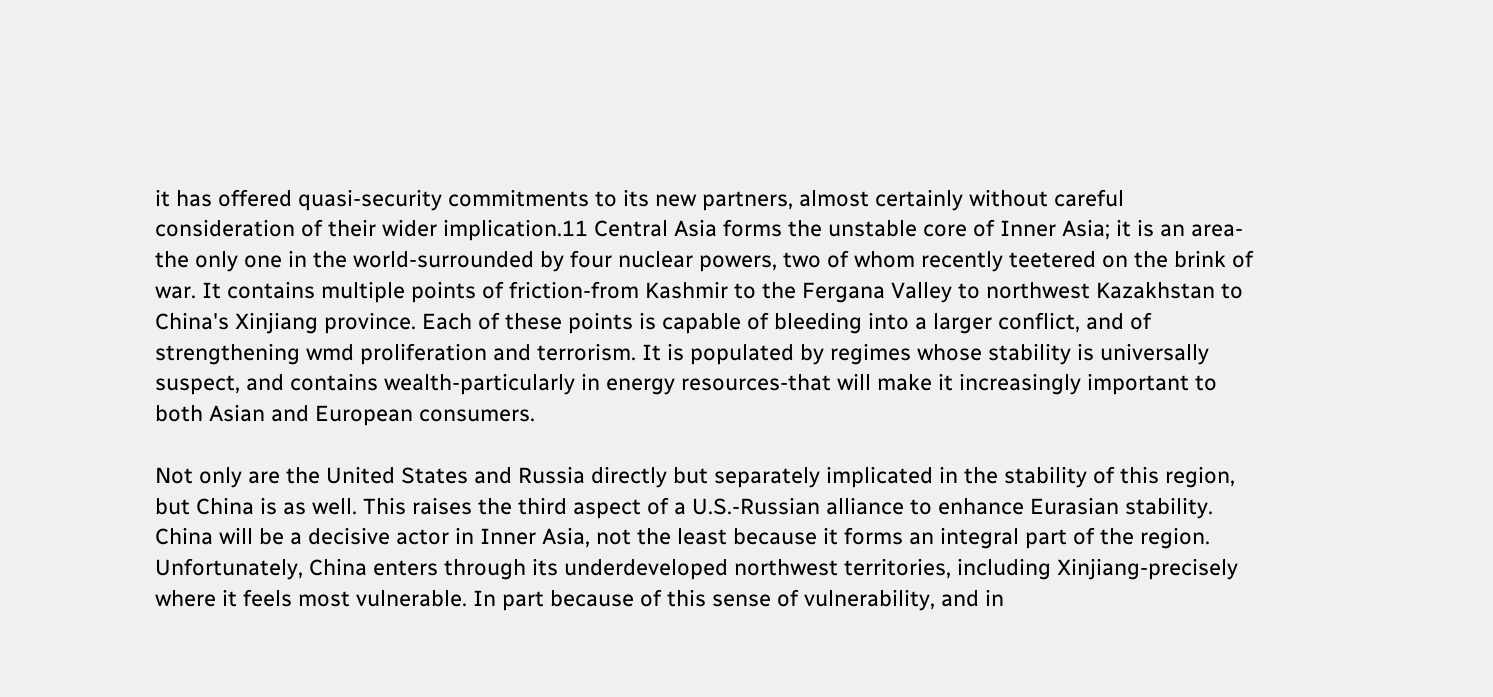it has offered quasi-security commitments to its new partners, almost certainly without careful consideration of their wider implication.11 Central Asia forms the unstable core of Inner Asia; it is an area-the only one in the world-surrounded by four nuclear powers, two of whom recently teetered on the brink of war. It contains multiple points of friction-from Kashmir to the Fergana Valley to northwest Kazakhstan to China's Xinjiang province. Each of these points is capable of bleeding into a larger conflict, and of strengthening wmd proliferation and terrorism. It is populated by regimes whose stability is universally suspect, and contains wealth-particularly in energy resources-that will make it increasingly important to both Asian and European consumers.

Not only are the United States and Russia directly but separately implicated in the stability of this region, but China is as well. This raises the third aspect of a U.S.-Russian alliance to enhance Eurasian stability. China will be a decisive actor in Inner Asia, not the least because it forms an integral part of the region. Unfortunately, China enters through its underdeveloped northwest territories, including Xinjiang-precisely where it feels most vulnerable. In part because of this sense of vulnerability, and in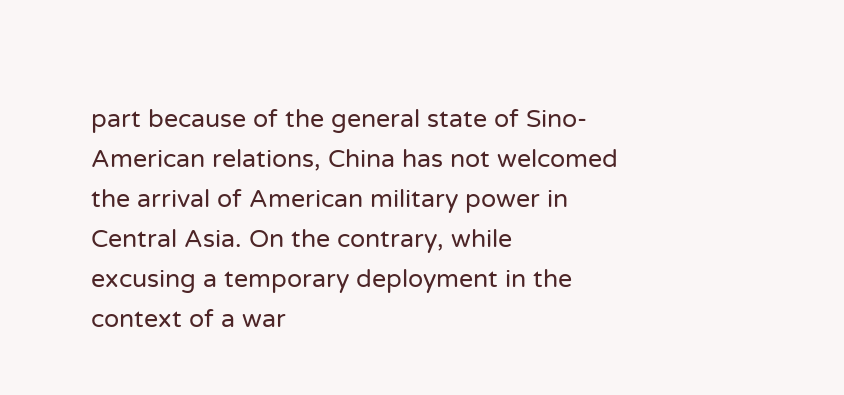part because of the general state of Sino-American relations, China has not welcomed the arrival of American military power in Central Asia. On the contrary, while excusing a temporary deployment in the context of a war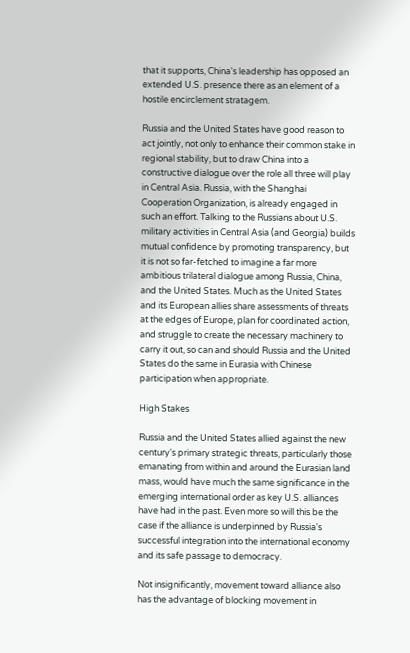that it supports, China's leadership has opposed an extended U.S. presence there as an element of a hostile encirclement stratagem.

Russia and the United States have good reason to act jointly, not only to enhance their common stake in regional stability, but to draw China into a constructive dialogue over the role all three will play in Central Asia. Russia, with the Shanghai Cooperation Organization, is already engaged in such an effort. Talking to the Russians about U.S. military activities in Central Asia (and Georgia) builds mutual confidence by promoting transparency, but it is not so far-fetched to imagine a far more ambitious trilateral dialogue among Russia, China, and the United States. Much as the United States and its European allies share assessments of threats at the edges of Europe, plan for coordinated action, and struggle to create the necessary machinery to carry it out, so can and should Russia and the United States do the same in Eurasia with Chinese participation when appropriate.

High Stakes

Russia and the United States allied against the new century's primary strategic threats, particularly those emanating from within and around the Eurasian land mass, would have much the same significance in the emerging international order as key U.S. alliances have had in the past. Even more so will this be the case if the alliance is underpinned by Russia's successful integration into the international economy and its safe passage to democracy.

Not insignificantly, movement toward alliance also has the advantage of blocking movement in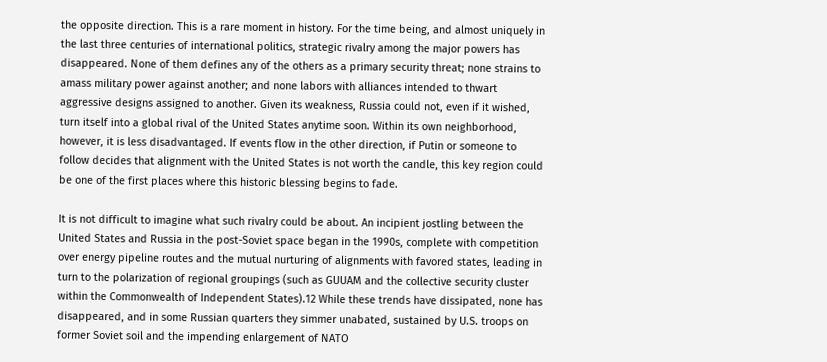the opposite direction. This is a rare moment in history. For the time being, and almost uniquely in the last three centuries of international politics, strategic rivalry among the major powers has disappeared. None of them defines any of the others as a primary security threat; none strains to amass military power against another; and none labors with alliances intended to thwart aggressive designs assigned to another. Given its weakness, Russia could not, even if it wished, turn itself into a global rival of the United States anytime soon. Within its own neighborhood, however, it is less disadvantaged. If events flow in the other direction, if Putin or someone to follow decides that alignment with the United States is not worth the candle, this key region could be one of the first places where this historic blessing begins to fade.

It is not difficult to imagine what such rivalry could be about. An incipient jostling between the United States and Russia in the post-Soviet space began in the 1990s, complete with competition over energy pipeline routes and the mutual nurturing of alignments with favored states, leading in turn to the polarization of regional groupings (such as GUUAM and the collective security cluster within the Commonwealth of Independent States).12 While these trends have dissipated, none has disappeared, and in some Russian quarters they simmer unabated, sustained by U.S. troops on former Soviet soil and the impending enlargement of NATO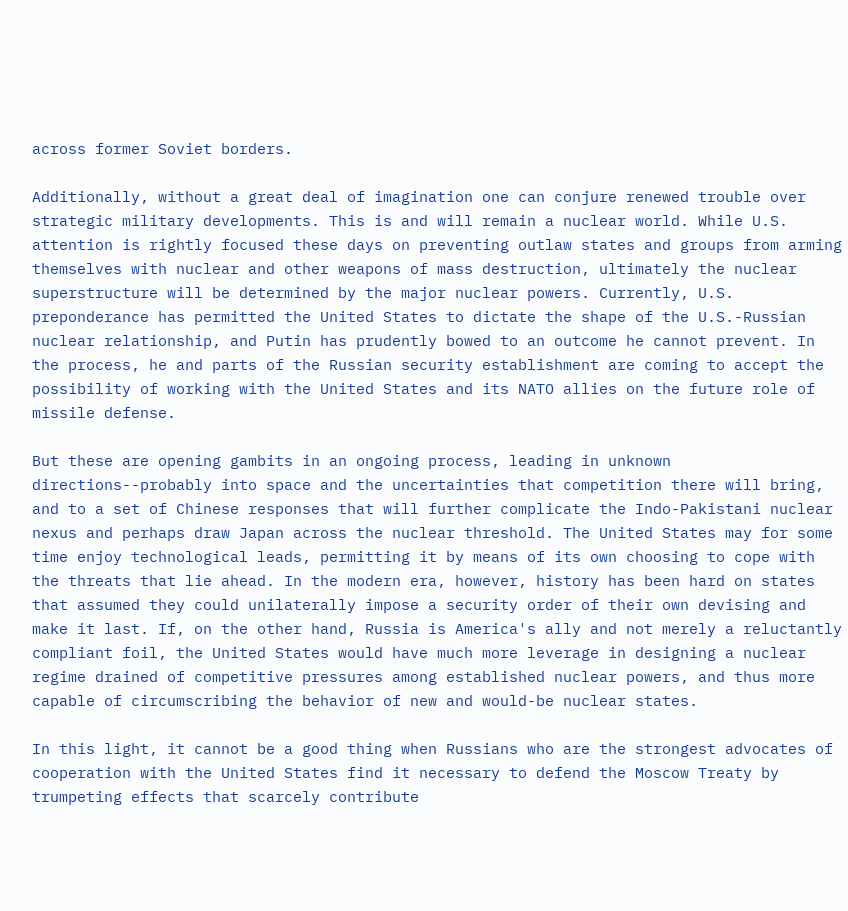across former Soviet borders.

Additionally, without a great deal of imagination one can conjure renewed trouble over strategic military developments. This is and will remain a nuclear world. While U.S. attention is rightly focused these days on preventing outlaw states and groups from arming themselves with nuclear and other weapons of mass destruction, ultimately the nuclear superstructure will be determined by the major nuclear powers. Currently, U.S. preponderance has permitted the United States to dictate the shape of the U.S.-Russian nuclear relationship, and Putin has prudently bowed to an outcome he cannot prevent. In the process, he and parts of the Russian security establishment are coming to accept the possibility of working with the United States and its NATO allies on the future role of missile defense.

But these are opening gambits in an ongoing process, leading in unknown directions--probably into space and the uncertainties that competition there will bring, and to a set of Chinese responses that will further complicate the Indo-Pakistani nuclear nexus and perhaps draw Japan across the nuclear threshold. The United States may for some time enjoy technological leads, permitting it by means of its own choosing to cope with the threats that lie ahead. In the modern era, however, history has been hard on states that assumed they could unilaterally impose a security order of their own devising and make it last. If, on the other hand, Russia is America's ally and not merely a reluctantly compliant foil, the United States would have much more leverage in designing a nuclear regime drained of competitive pressures among established nuclear powers, and thus more capable of circumscribing the behavior of new and would-be nuclear states.

In this light, it cannot be a good thing when Russians who are the strongest advocates of cooperation with the United States find it necessary to defend the Moscow Treaty by trumpeting effects that scarcely contribute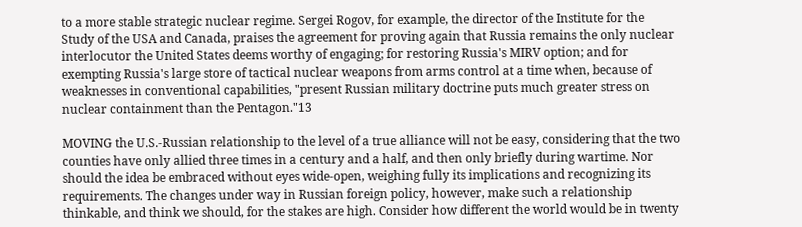to a more stable strategic nuclear regime. Sergei Rogov, for example, the director of the Institute for the Study of the USA and Canada, praises the agreement for proving again that Russia remains the only nuclear interlocutor the United States deems worthy of engaging; for restoring Russia's MIRV option; and for exempting Russia's large store of tactical nuclear weapons from arms control at a time when, because of weaknesses in conventional capabilities, "present Russian military doctrine puts much greater stress on nuclear containment than the Pentagon."13

MOVING the U.S.-Russian relationship to the level of a true alliance will not be easy, considering that the two counties have only allied three times in a century and a half, and then only briefly during wartime. Nor should the idea be embraced without eyes wide-open, weighing fully its implications and recognizing its requirements. The changes under way in Russian foreign policy, however, make such a relationship thinkable, and think we should, for the stakes are high. Consider how different the world would be in twenty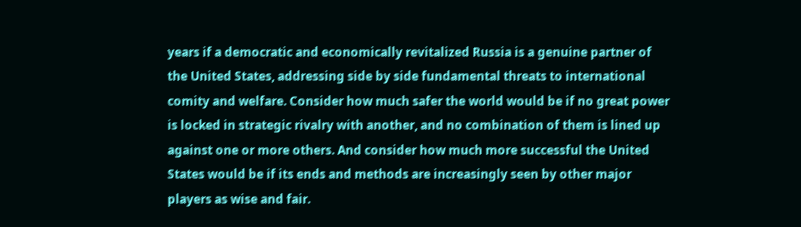years if a democratic and economically revitalized Russia is a genuine partner of the United States, addressing side by side fundamental threats to international comity and welfare. Consider how much safer the world would be if no great power is locked in strategic rivalry with another, and no combination of them is lined up against one or more others. And consider how much more successful the United States would be if its ends and methods are increasingly seen by other major players as wise and fair.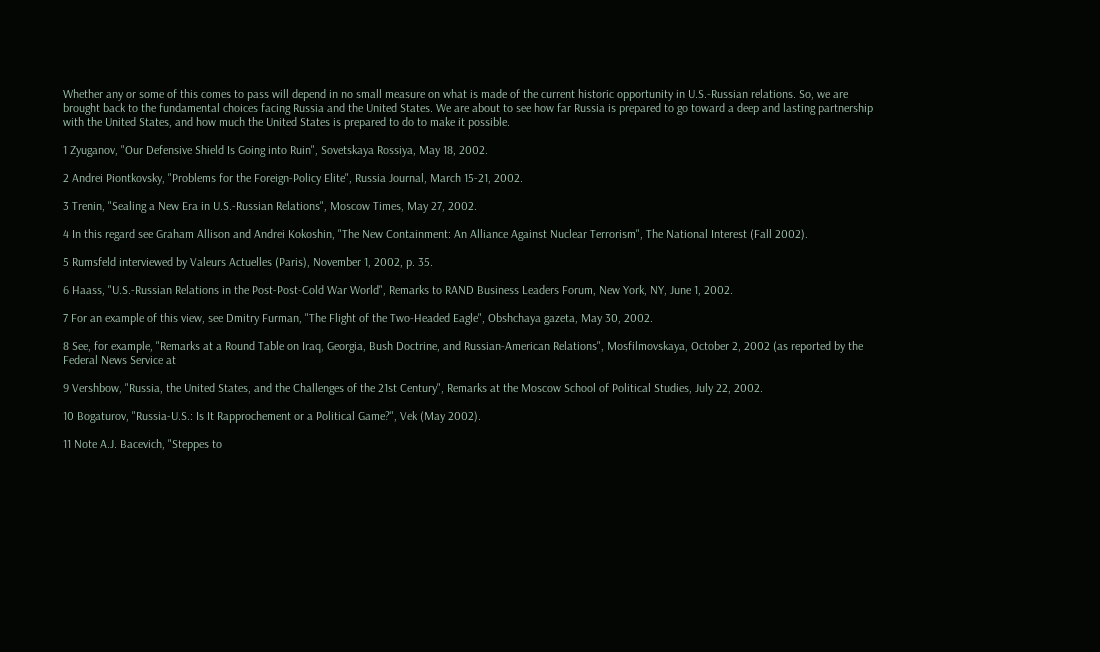Whether any or some of this comes to pass will depend in no small measure on what is made of the current historic opportunity in U.S.-Russian relations. So, we are brought back to the fundamental choices facing Russia and the United States. We are about to see how far Russia is prepared to go toward a deep and lasting partnership with the United States, and how much the United States is prepared to do to make it possible.

1 Zyuganov, "Our Defensive Shield Is Going into Ruin", Sovetskaya Rossiya, May 18, 2002.

2 Andrei Piontkovsky, "Problems for the Foreign-Policy Elite", Russia Journal, March 15-21, 2002.

3 Trenin, "Sealing a New Era in U.S.-Russian Relations", Moscow Times, May 27, 2002.

4 In this regard see Graham Allison and Andrei Kokoshin, "The New Containment: An Alliance Against Nuclear Terrorism", The National Interest (Fall 2002).

5 Rumsfeld interviewed by Valeurs Actuelles (Paris), November 1, 2002, p. 35.

6 Haass, "U.S.-Russian Relations in the Post-Post-Cold War World", Remarks to RAND Business Leaders Forum, New York, NY, June 1, 2002.

7 For an example of this view, see Dmitry Furman, "The Flight of the Two-Headed Eagle", Obshchaya gazeta, May 30, 2002.

8 See, for example, "Remarks at a Round Table on Iraq, Georgia, Bush Doctrine, and Russian-American Relations", Mosfilmovskaya, October 2, 2002 (as reported by the Federal News Service at

9 Vershbow, "Russia, the United States, and the Challenges of the 21st Century", Remarks at the Moscow School of Political Studies, July 22, 2002.

10 Bogaturov, "Russia-U.S.: Is It Rapprochement or a Political Game?", Vek (May 2002).

11 Note A.J. Bacevich, "Steppes to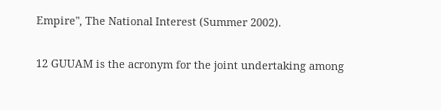Empire", The National Interest (Summer 2002).

12 GUUAM is the acronym for the joint undertaking among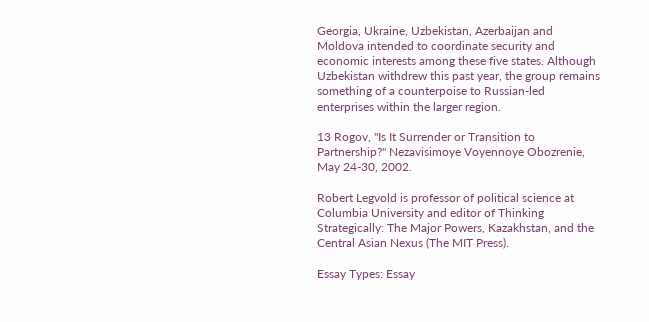Georgia, Ukraine, Uzbekistan, Azerbaijan and Moldova intended to coordinate security and economic interests among these five states. Although Uzbekistan withdrew this past year, the group remains something of a counterpoise to Russian-led enterprises within the larger region.

13 Rogov, "Is It Surrender or Transition to Partnership?" Nezavisimoye Voyennoye Obozrenie, May 24-30, 2002.

Robert Legvold is professor of political science at Columbia University and editor of Thinking Strategically: The Major Powers, Kazakhstan, and the Central Asian Nexus (The MIT Press).

Essay Types: Essay